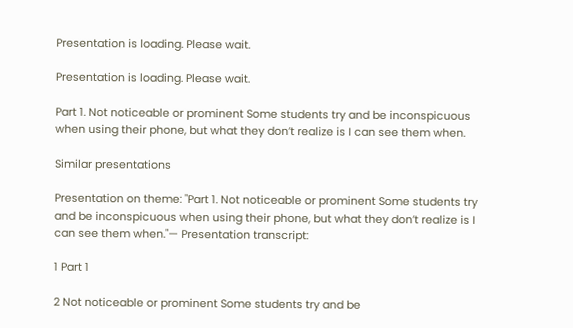Presentation is loading. Please wait.

Presentation is loading. Please wait.

Part 1. Not noticeable or prominent Some students try and be inconspicuous when using their phone, but what they don’t realize is I can see them when.

Similar presentations

Presentation on theme: "Part 1. Not noticeable or prominent Some students try and be inconspicuous when using their phone, but what they don’t realize is I can see them when."— Presentation transcript:

1 Part 1

2 Not noticeable or prominent Some students try and be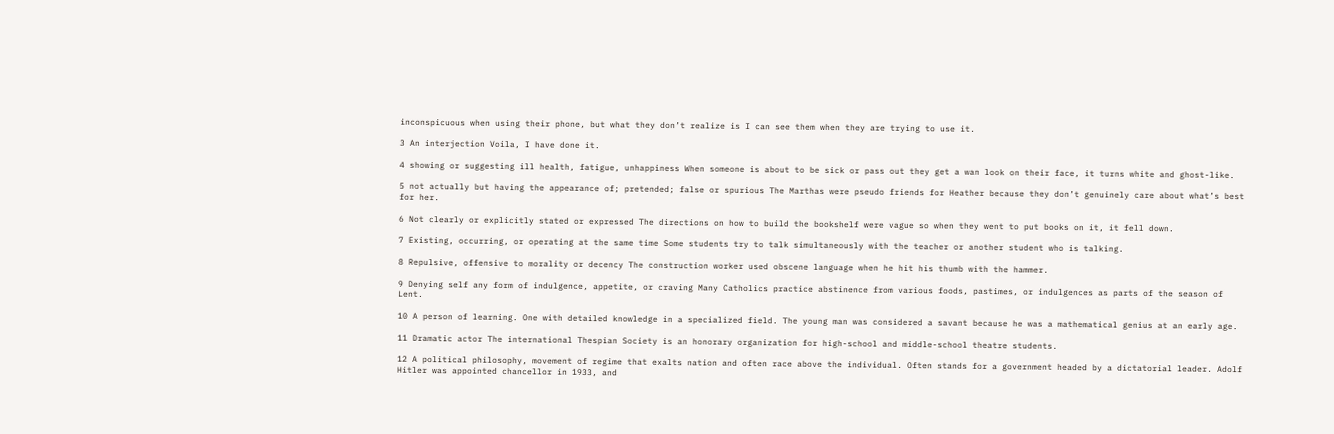inconspicuous when using their phone, but what they don’t realize is I can see them when they are trying to use it.

3 An interjection Voila, I have done it.

4 showing or suggesting ill health, fatigue, unhappiness When someone is about to be sick or pass out they get a wan look on their face, it turns white and ghost-like.

5 not actually but having the appearance of; pretended; false or spurious The Marthas were pseudo friends for Heather because they don’t genuinely care about what’s best for her.

6 Not clearly or explicitly stated or expressed The directions on how to build the bookshelf were vague so when they went to put books on it, it fell down.

7 Existing, occurring, or operating at the same time Some students try to talk simultaneously with the teacher or another student who is talking.

8 Repulsive, offensive to morality or decency The construction worker used obscene language when he hit his thumb with the hammer.

9 Denying self any form of indulgence, appetite, or craving Many Catholics practice abstinence from various foods, pastimes, or indulgences as parts of the season of Lent.

10 A person of learning. One with detailed knowledge in a specialized field. The young man was considered a savant because he was a mathematical genius at an early age.

11 Dramatic actor The international Thespian Society is an honorary organization for high-school and middle-school theatre students.

12 A political philosophy, movement of regime that exalts nation and often race above the individual. Often stands for a government headed by a dictatorial leader. Adolf Hitler was appointed chancellor in 1933, and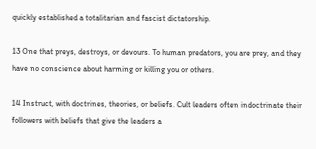quickly established a totalitarian and fascist dictatorship.

13 One that preys, destroys, or devours. To human predators, you are prey, and they have no conscience about harming or killing you or others.

14 Instruct, with doctrines, theories, or beliefs. Cult leaders often indoctrinate their followers with beliefs that give the leaders a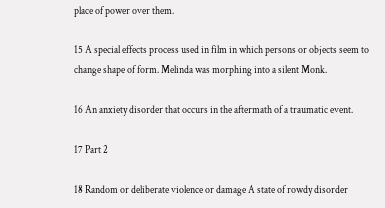place of power over them.

15 A special effects process used in film in which persons or objects seem to change shape of form. Melinda was morphing into a silent Monk.

16 An anxiety disorder that occurs in the aftermath of a traumatic event.

17 Part 2

18 Random or deliberate violence or damage A state of rowdy disorder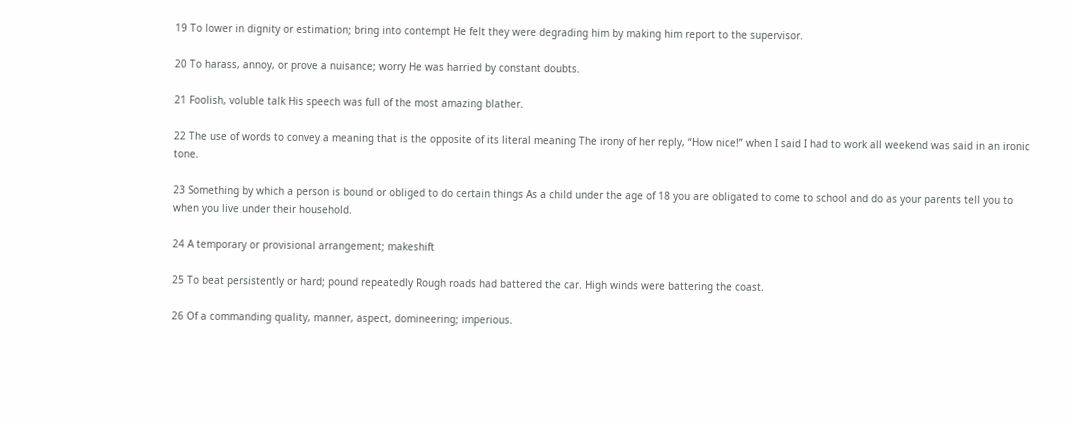19 To lower in dignity or estimation; bring into contempt He felt they were degrading him by making him report to the supervisor.

20 To harass, annoy, or prove a nuisance; worry He was harried by constant doubts.

21 Foolish, voluble talk His speech was full of the most amazing blather.

22 The use of words to convey a meaning that is the opposite of its literal meaning The irony of her reply, “How nice!” when I said I had to work all weekend was said in an ironic tone.

23 Something by which a person is bound or obliged to do certain things As a child under the age of 18 you are obligated to come to school and do as your parents tell you to when you live under their household.

24 A temporary or provisional arrangement; makeshift

25 To beat persistently or hard; pound repeatedly Rough roads had battered the car. High winds were battering the coast.

26 Of a commanding quality, manner, aspect, domineering; imperious.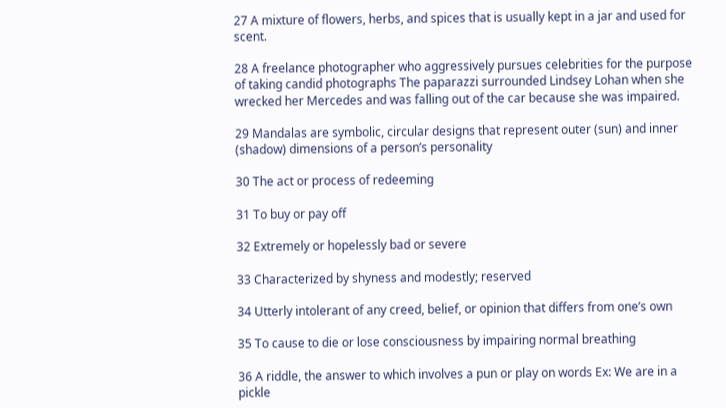27 A mixture of flowers, herbs, and spices that is usually kept in a jar and used for scent.

28 A freelance photographer who aggressively pursues celebrities for the purpose of taking candid photographs The paparazzi surrounded Lindsey Lohan when she wrecked her Mercedes and was falling out of the car because she was impaired.

29 Mandalas are symbolic, circular designs that represent outer (sun) and inner (shadow) dimensions of a person’s personality

30 The act or process of redeeming

31 To buy or pay off

32 Extremely or hopelessly bad or severe

33 Characterized by shyness and modestly; reserved

34 Utterly intolerant of any creed, belief, or opinion that differs from one’s own

35 To cause to die or lose consciousness by impairing normal breathing

36 A riddle, the answer to which involves a pun or play on words Ex: We are in a pickle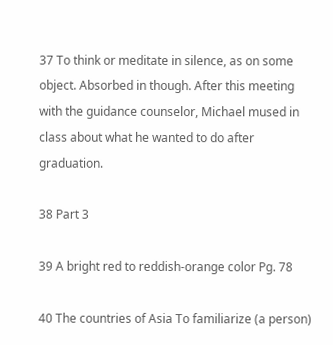37 To think or meditate in silence, as on some object. Absorbed in though. After this meeting with the guidance counselor, Michael mused in class about what he wanted to do after graduation.

38 Part 3

39 A bright red to reddish-orange color Pg. 78

40 The countries of Asia To familiarize (a person)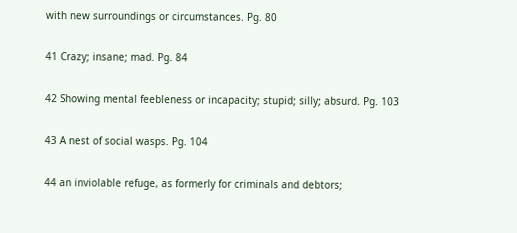with new surroundings or circumstances. Pg. 80

41 Crazy; insane; mad. Pg. 84

42 Showing mental feebleness or incapacity; stupid; silly; absurd. Pg. 103

43 A nest of social wasps. Pg. 104

44 an inviolable refuge, as formerly for criminals and debtors;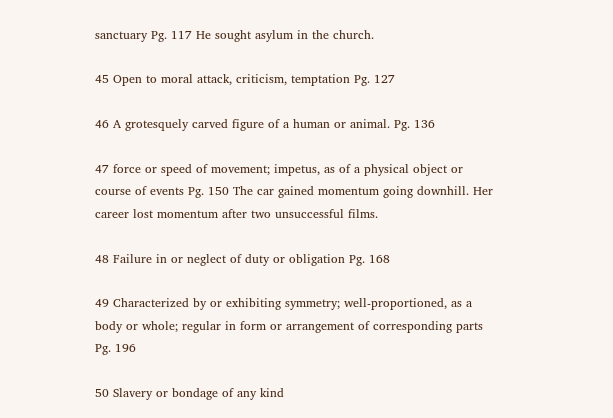sanctuary Pg. 117 He sought asylum in the church.

45 Open to moral attack, criticism, temptation Pg. 127

46 A grotesquely carved figure of a human or animal. Pg. 136

47 force or speed of movement; impetus, as of a physical object or course of events Pg. 150 The car gained momentum going downhill. Her career lost momentum after two unsuccessful films.

48 Failure in or neglect of duty or obligation Pg. 168

49 Characterized by or exhibiting symmetry; well-proportioned, as a body or whole; regular in form or arrangement of corresponding parts Pg. 196

50 Slavery or bondage of any kind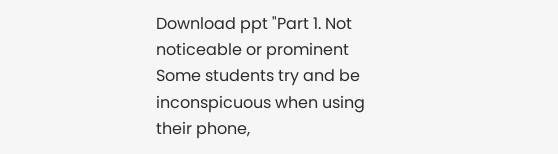Download ppt "Part 1. Not noticeable or prominent Some students try and be inconspicuous when using their phone,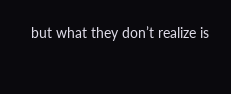but what they don’t realize is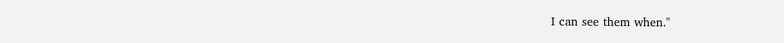I can see them when."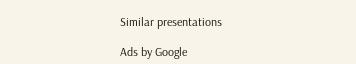Similar presentations

Ads by Google